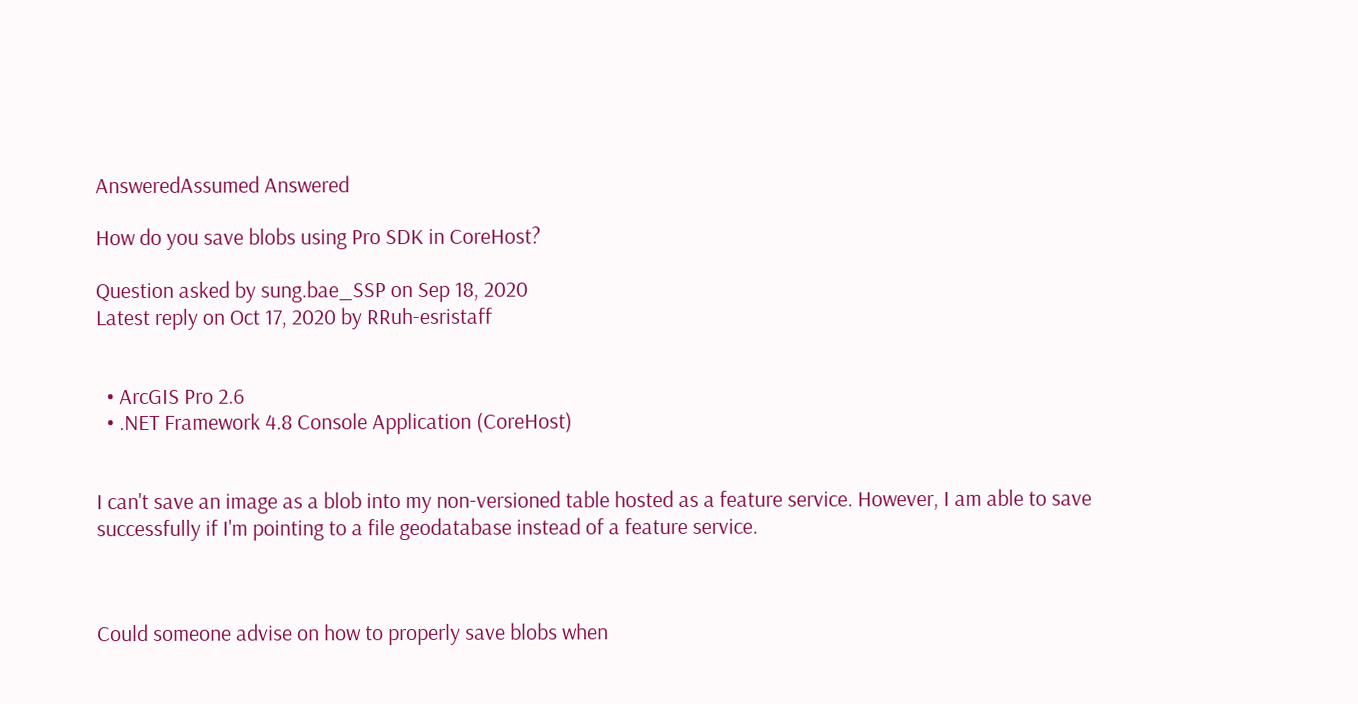AnsweredAssumed Answered

How do you save blobs using Pro SDK in CoreHost?

Question asked by sung.bae_SSP on Sep 18, 2020
Latest reply on Oct 17, 2020 by RRuh-esristaff


  • ArcGIS Pro 2.6
  • .NET Framework 4.8 Console Application (CoreHost)


I can't save an image as a blob into my non-versioned table hosted as a feature service. However, I am able to save successfully if I'm pointing to a file geodatabase instead of a feature service.



Could someone advise on how to properly save blobs when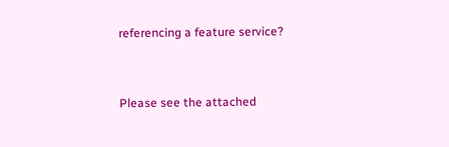referencing a feature service?


Please see the attached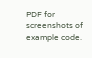PDF for screenshots of example code.